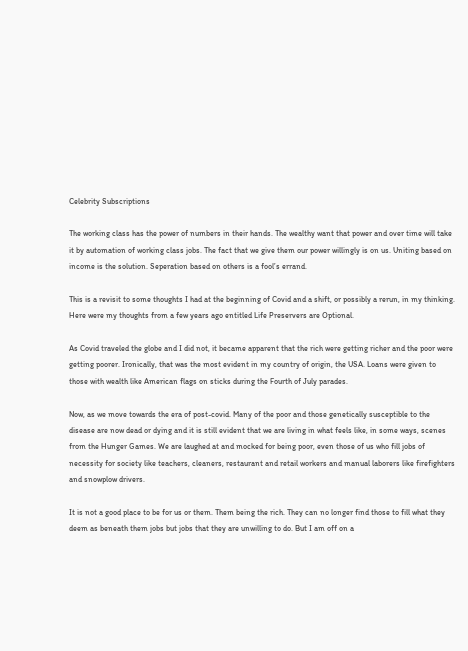Celebrity Subscriptions

The working class has the power of numbers in their hands. The wealthy want that power and over time will take it by automation of working class jobs. The fact that we give them our power willingly is on us. Uniting based on income is the solution. Seperation based on others is a fool’s errand.

This is a revisit to some thoughts I had at the beginning of Covid and a shift, or possibly a rerun, in my thinking. Here were my thoughts from a few years ago entitled Life Preservers are Optional.

As Covid traveled the globe and I did not, it became apparent that the rich were getting richer and the poor were getting poorer. Ironically, that was the most evident in my country of origin, the USA. Loans were given to those with wealth like American flags on sticks during the Fourth of July parades.

Now, as we move towards the era of post-covid. Many of the poor and those genetically susceptible to the disease are now dead or dying and it is still evident that we are living in what feels like, in some ways, scenes from the Hunger Games. We are laughed at and mocked for being poor, even those of us who fill jobs of necessity for society like teachers, cleaners, restaurant and retail workers and manual laborers like firefighters and snowplow drivers.

It is not a good place to be for us or them. Them being the rich. They can no longer find those to fill what they deem as beneath them jobs but jobs that they are unwilling to do. But I am off on a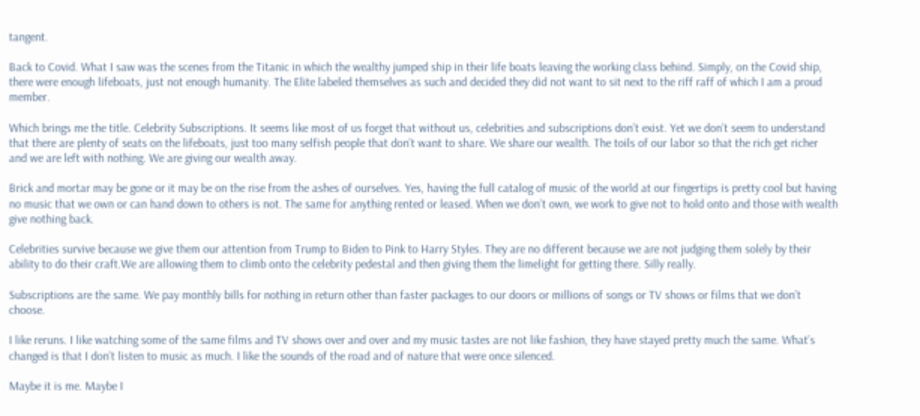tangent.

Back to Covid. What I saw was the scenes from the Titanic in which the wealthy jumped ship in their life boats leaving the working class behind. Simply, on the Covid ship, there were enough lifeboats, just not enough humanity. The Elite labeled themselves as such and decided they did not want to sit next to the riff raff of which I am a proud member.

Which brings me the title. Celebrity Subscriptions. It seems like most of us forget that without us, celebrities and subscriptions don’t exist. Yet we don’t seem to understand that there are plenty of seats on the lifeboats, just too many selfish people that don’t want to share. We share our wealth. The toils of our labor so that the rich get richer and we are left with nothing. We are giving our wealth away.

Brick and mortar may be gone or it may be on the rise from the ashes of ourselves. Yes, having the full catalog of music of the world at our fingertips is pretty cool but having no music that we own or can hand down to others is not. The same for anything rented or leased. When we don’t own, we work to give not to hold onto and those with wealth give nothing back.

Celebrities survive because we give them our attention from Trump to Biden to Pink to Harry Styles. They are no different because we are not judging them solely by their ability to do their craft.We are allowing them to climb onto the celebrity pedestal and then giving them the limelight for getting there. Silly really.

Subscriptions are the same. We pay monthly bills for nothing in return other than faster packages to our doors or millions of songs or TV shows or films that we don’t choose.

I like reruns. I like watching some of the same films and TV shows over and over and my music tastes are not like fashion, they have stayed pretty much the same. What’s changed is that I don’t listen to music as much. I like the sounds of the road and of nature that were once silenced.

Maybe it is me. Maybe I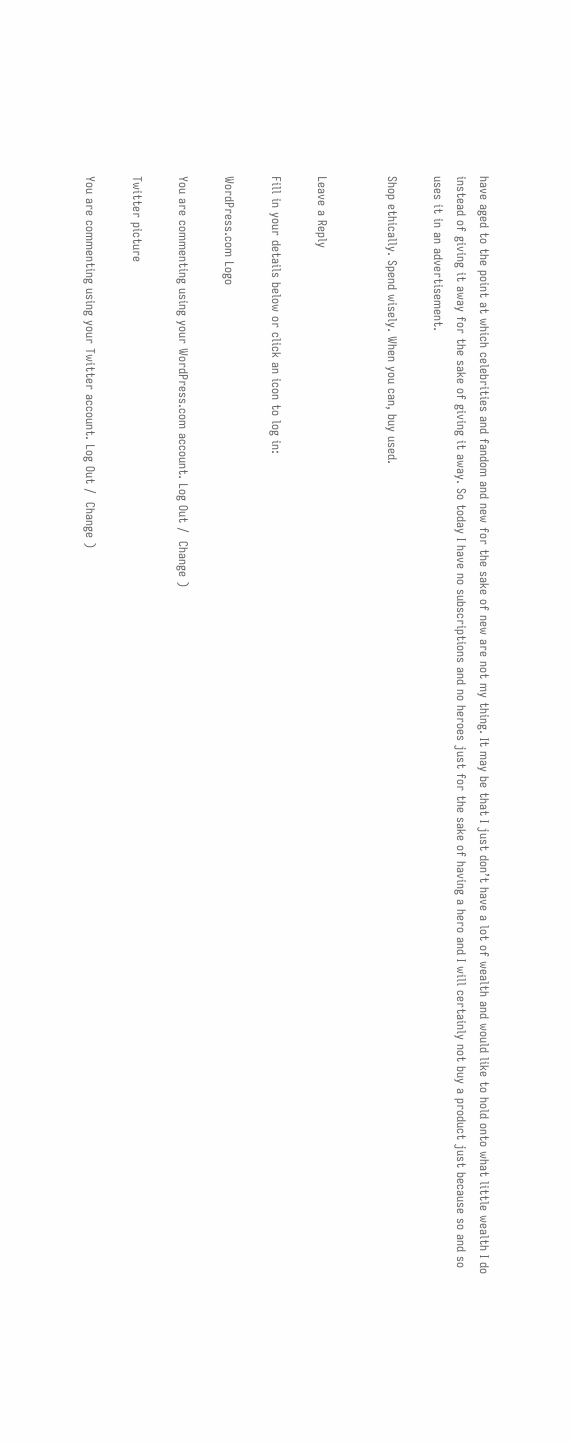have aged to the point at which celebrities and fandom and new for the sake of new are not my thing. It may be that I just don’t have a lot of wealth and would like to hold onto what little wealth I do instead of giving it away for the sake of giving it away. So today I have no subscriptions and no heroes just for the sake of having a hero and I will certainly not buy a product just because so and so uses it in an advertisement.

Shop ethically. Spend wisely. When you can, buy used.


Leave a Reply

Fill in your details below or click an icon to log in:

WordPress.com Logo

You are commenting using your WordPress.com account. Log Out /  Change )

Twitter picture

You are commenting using your Twitter account. Log Out /  Change )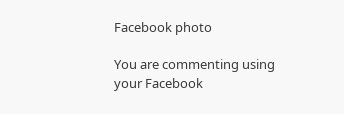Facebook photo

You are commenting using your Facebook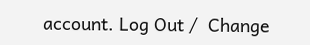account. Log Out /  Change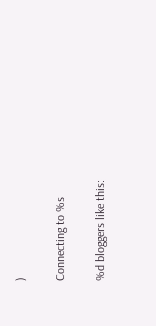)

Connecting to %s

%d bloggers like this: